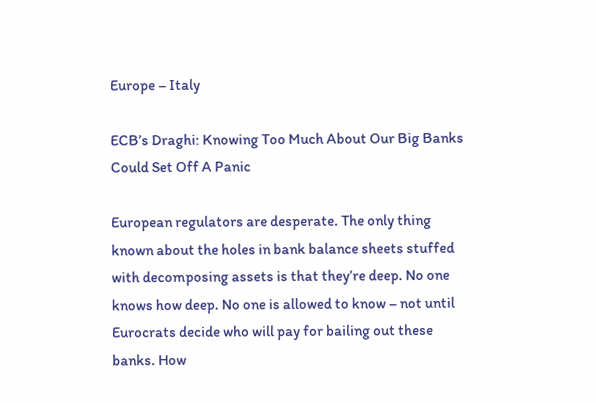Europe – Italy

ECB’s Draghi: Knowing Too Much About Our Big Banks Could Set Off A Panic

European regulators are desperate. The only thing known about the holes in bank balance sheets stuffed with decomposing assets is that they’re deep. No one knows how deep. No one is allowed to know – not until Eurocrats decide who will pay for bailing out these banks. How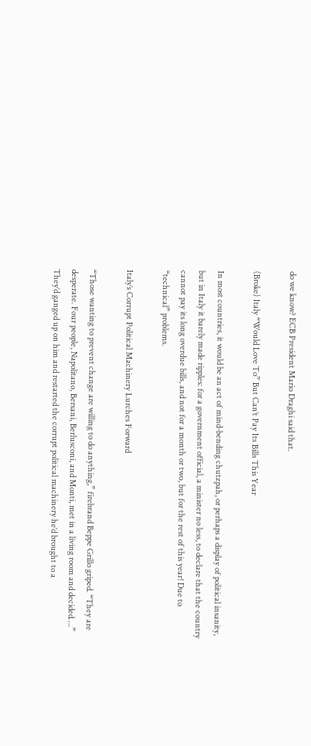do we know? ECB President Mario Draghi said that.

(Broke) Italy “Would Love To” But Can’t Pay Its Bills This Year

In most countries, it would be an act of mind-bending chutzpah, or perhaps a display of political insanity, but in Italy it barely made ripples: for a government official, a minister no less, to declare that the country cannot pay its long overdue bills, and not for a month or two, but for the rest of this year! Due to “technical” problems.

Italy’s Corrupt Political Machinery Lurches Forward

“Those wanting to prevent change are willing to do anything,” firebrand Beppe Grillo griped. “They are desperate. Four people, Napolitano, Bersani, Berlusconi, and Monti, met in a living room and decided….” They’d ganged up on him and restarted the corrupt political machinery he’d brought to a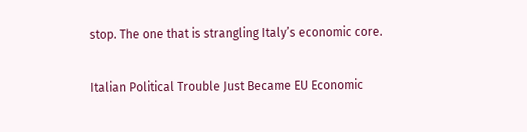stop. The one that is strangling Italy’s economic core.

Italian Political Trouble Just Became EU Economic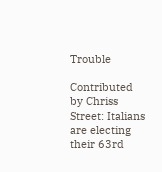Trouble

Contributed by Chriss Street: Italians are electing their 63rd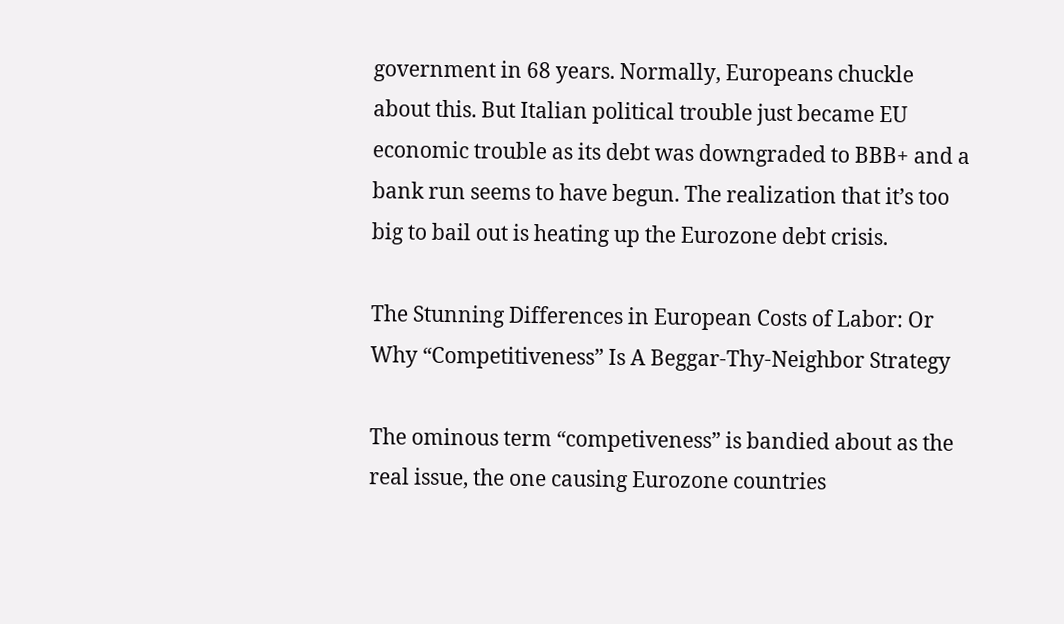government in 68 years. Normally, Europeans chuckle about this. But Italian political trouble just became EU economic trouble as its debt was downgraded to BBB+ and a bank run seems to have begun. The realization that it’s too big to bail out is heating up the Eurozone debt crisis.

The Stunning Differences in European Costs of Labor: Or Why “Competitiveness” Is A Beggar-Thy-Neighbor Strategy

The ominous term “competiveness” is bandied about as the real issue, the one causing Eurozone countries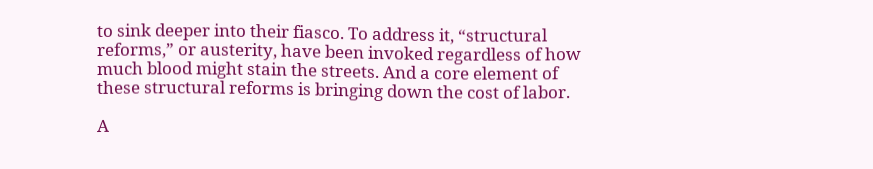to sink deeper into their fiasco. To address it, “structural reforms,” or austerity, have been invoked regardless of how much blood might stain the streets. And a core element of these structural reforms is bringing down the cost of labor.

A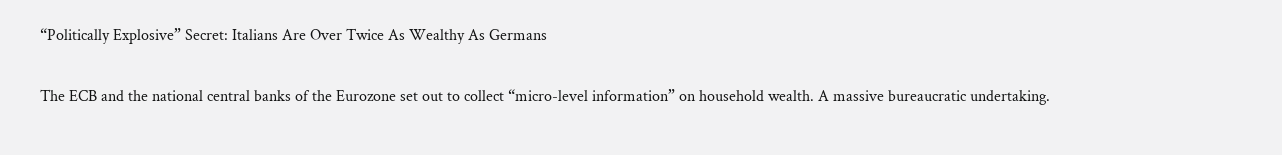“Politically Explosive” Secret: Italians Are Over Twice As Wealthy As Germans

The ECB and the national central banks of the Eurozone set out to collect “micro-level information” on household wealth. A massive bureaucratic undertaking.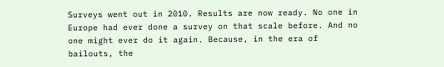Surveys went out in 2010. Results are now ready. No one in Europe had ever done a survey on that scale before. And no one might ever do it again. Because, in the era of bailouts, the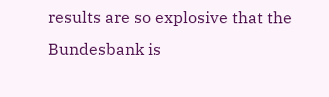results are so explosive that the Bundesbank is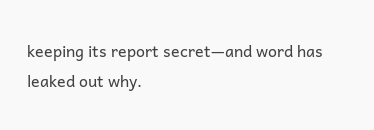keeping its report secret—and word has leaked out why.